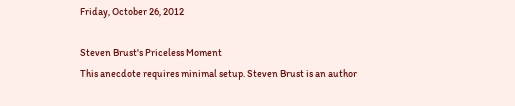Friday, October 26, 2012

Steven Brust's Priceless Moment
This anecdote requires minimal setup. Steven Brust is an author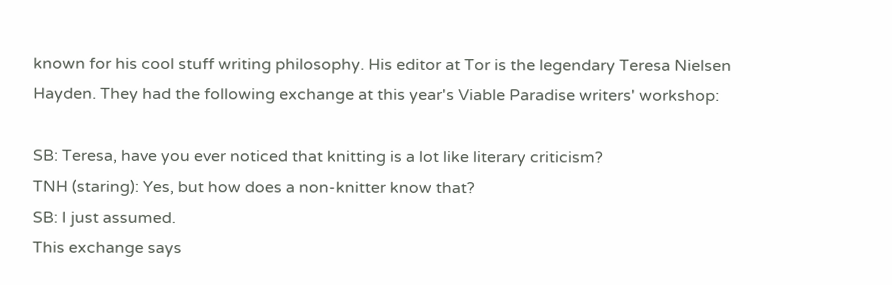known for his cool stuff writing philosophy. His editor at Tor is the legendary Teresa Nielsen Hayden. They had the following exchange at this year's Viable Paradise writers' workshop:

SB: Teresa, have you ever noticed that knitting is a lot like literary criticism?
TNH (staring): Yes, but how does a non-knitter know that?
SB: I just assumed.
This exchange says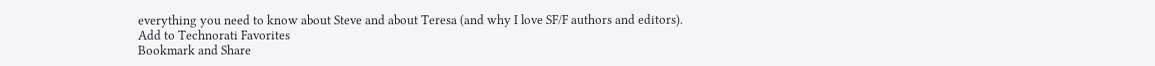everything you need to know about Steve and about Teresa (and why I love SF/F authors and editors).
Add to Technorati Favorites
Bookmark and Share